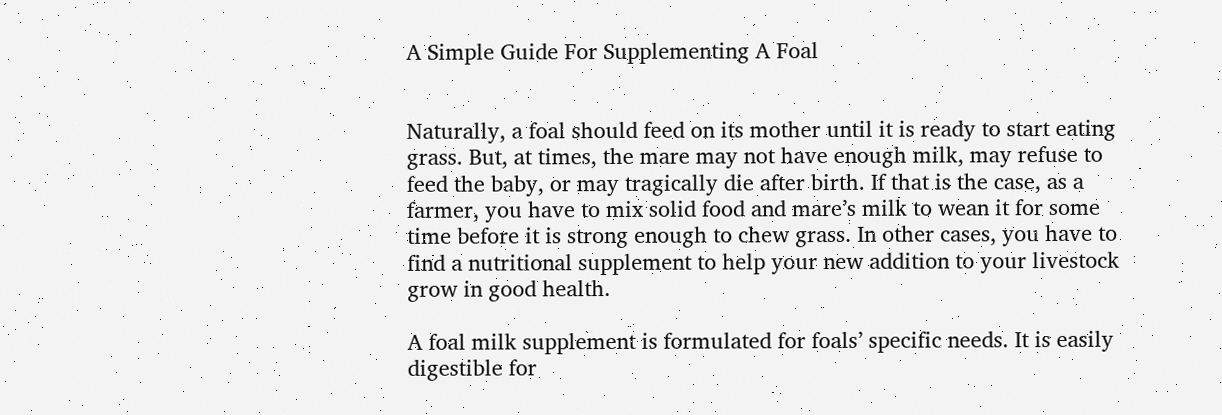A Simple Guide For Supplementing A Foal


Naturally, a foal should feed on its mother until it is ready to start eating grass. But, at times, the mare may not have enough milk, may refuse to feed the baby, or may tragically die after birth. If that is the case, as a farmer, you have to mix solid food and mare’s milk to wean it for some time before it is strong enough to chew grass. In other cases, you have to find a nutritional supplement to help your new addition to your livestock grow in good health.

A foal milk supplement is formulated for foals’ specific needs. It is easily digestible for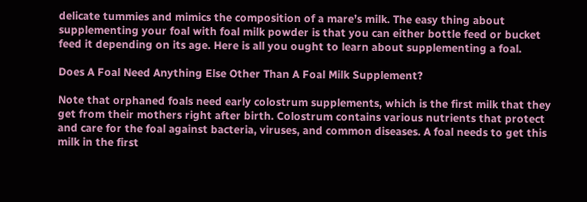delicate tummies and mimics the composition of a mare’s milk. The easy thing about supplementing your foal with foal milk powder is that you can either bottle feed or bucket feed it depending on its age. Here is all you ought to learn about supplementing a foal.

Does A Foal Need Anything Else Other Than A Foal Milk Supplement?

Note that orphaned foals need early colostrum supplements, which is the first milk that they get from their mothers right after birth. Colostrum contains various nutrients that protect and care for the foal against bacteria, viruses, and common diseases. A foal needs to get this milk in the first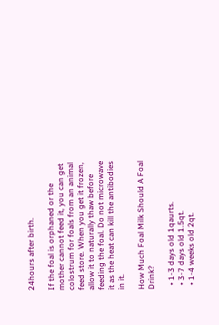24hours after birth.

If the foal is orphaned or the mother cannot feed it, you can get colostrum for foals from an animal feed store. When you get it frozen, allow it to naturally thaw before feeding the foal. Do not microwave it as the heat can kill the antibodies in it.

How Much Foal Milk Should A Foal Drink?

  • 1-3 days old 1qaurts.
  • 3-7 days old 1.5qt.
  • 1-4 weeks old 2qt.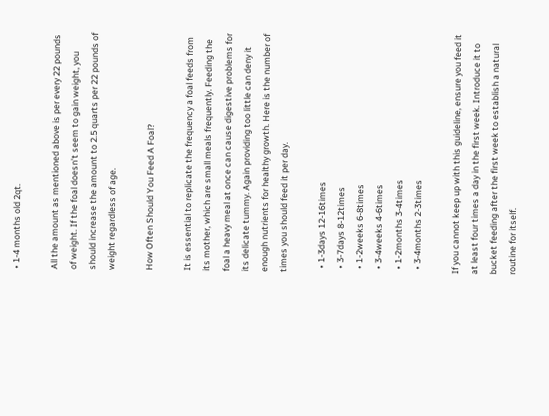• 1-4 months old 2qt.

All the amount as mentioned above is per every 22 pounds of weight. If the foal doesn’t seem to gain weight, you should increase the amount to 2.5 quarts per 22 pounds of weight regardless of age.

How Often Should You Feed A Foal?

It is essential to replicate the frequency a foal feeds from its mother, which are small meals frequently. Feeding the foal a heavy meal at once can cause digestive problems for its delicate tummy. Again providing too little can deny it enough nutrients for healthy growth. Here is the number of times you should feed it per day.

  • 1-3days 12-16times
  • 3-7days 8-12times
  • 1-2weeks 6-8times
  • 3-4weeks 4-6times
  • 1-2months 3-4times
  • 3-4months 2-3times

If you cannot keep up with this guideline, ensure you feed it at least four times a day in the first week. Introduce it to bucket feeding after the first week to establish a natural routine for itself.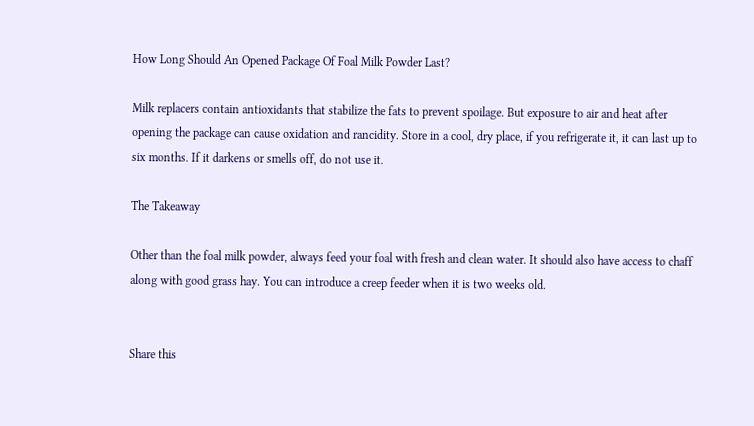How Long Should An Opened Package Of Foal Milk Powder Last?

Milk replacers contain antioxidants that stabilize the fats to prevent spoilage. But exposure to air and heat after opening the package can cause oxidation and rancidity. Store in a cool, dry place, if you refrigerate it, it can last up to six months. If it darkens or smells off, do not use it.

The Takeaway

Other than the foal milk powder, always feed your foal with fresh and clean water. It should also have access to chaff along with good grass hay. You can introduce a creep feeder when it is two weeks old.


Share this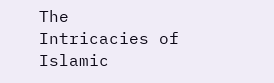The Intricacies of Islamic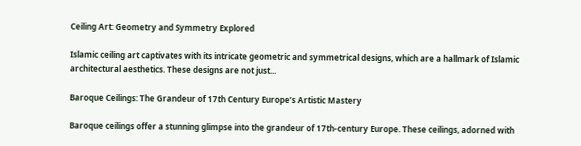Ceiling Art: Geometry and Symmetry Explored

Islamic ceiling art captivates with its intricate geometric and symmetrical designs, which are a hallmark of Islamic architectural aesthetics. These designs are not just...

Baroque Ceilings: The Grandeur of 17th Century Europe’s Artistic Mastery

Baroque ceilings offer a stunning glimpse into the grandeur of 17th-century Europe. These ceilings, adorned with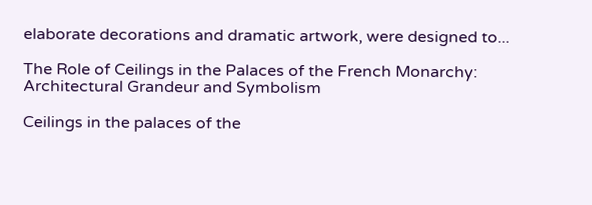elaborate decorations and dramatic artwork, were designed to...

The Role of Ceilings in the Palaces of the French Monarchy: Architectural Grandeur and Symbolism

Ceilings in the palaces of the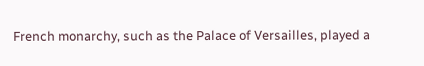French monarchy, such as the Palace of Versailles, played a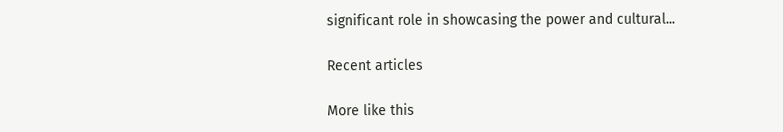significant role in showcasing the power and cultural...

Recent articles

More like this